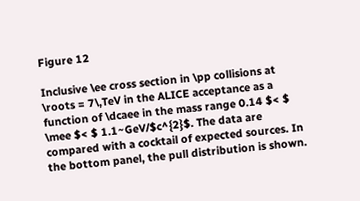Figure 12

Inclusive \ee cross section in \pp collisions at \roots = 7\,TeV in the ALICE acceptance as a function of \dcaee in the mass range 0.14 $< $ \mee $< $ 1.1~GeV/$c^{2}$. The data are compared with a cocktail of expected sources. In the bottom panel, the pull distribution is shown.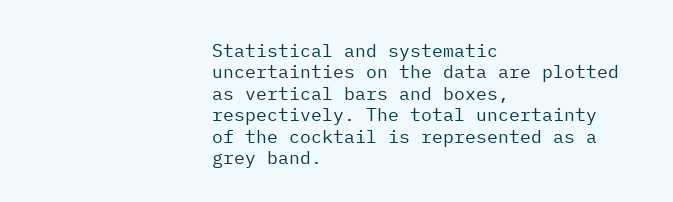Statistical and systematic uncertainties on the data are plotted as vertical bars and boxes, respectively. The total uncertainty of the cocktail is represented as a grey band.